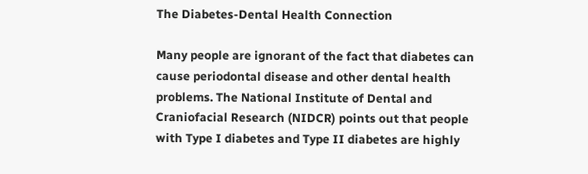The Diabetes-Dental Health Connection

Many people are ignorant of the fact that diabetes can cause periodontal disease and other dental health problems. The National Institute of Dental and Craniofacial Research (NIDCR) points out that people with Type I diabetes and Type II diabetes are highly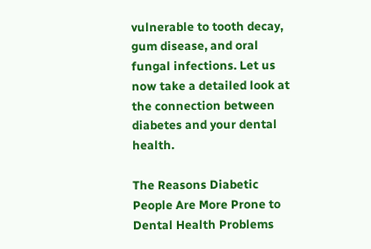vulnerable to tooth decay, gum disease, and oral fungal infections. Let us now take a detailed look at the connection between diabetes and your dental health.

The Reasons Diabetic People Are More Prone to Dental Health Problems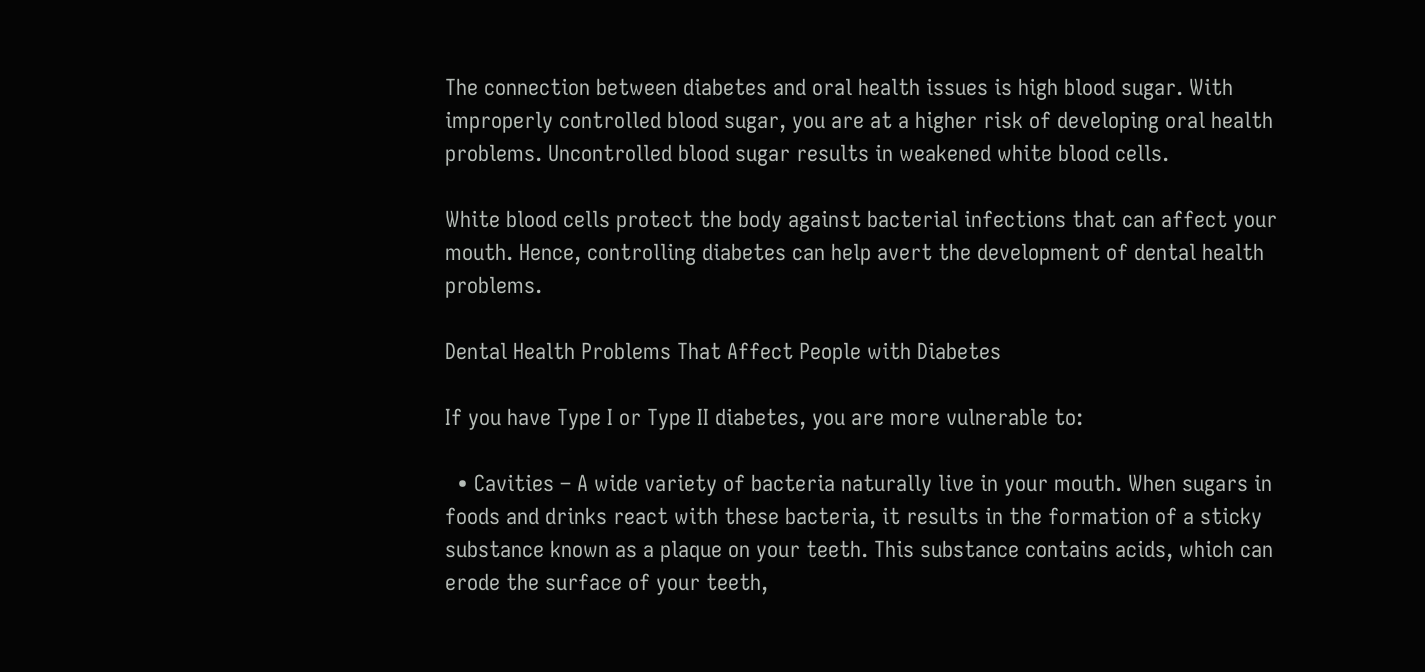The connection between diabetes and oral health issues is high blood sugar. With improperly controlled blood sugar, you are at a higher risk of developing oral health problems. Uncontrolled blood sugar results in weakened white blood cells.

White blood cells protect the body against bacterial infections that can affect your mouth. Hence, controlling diabetes can help avert the development of dental health problems.

Dental Health Problems That Affect People with Diabetes

If you have Type I or Type II diabetes, you are more vulnerable to:

  • Cavities – A wide variety of bacteria naturally live in your mouth. When sugars in foods and drinks react with these bacteria, it results in the formation of a sticky substance known as a plaque on your teeth. This substance contains acids, which can erode the surface of your teeth,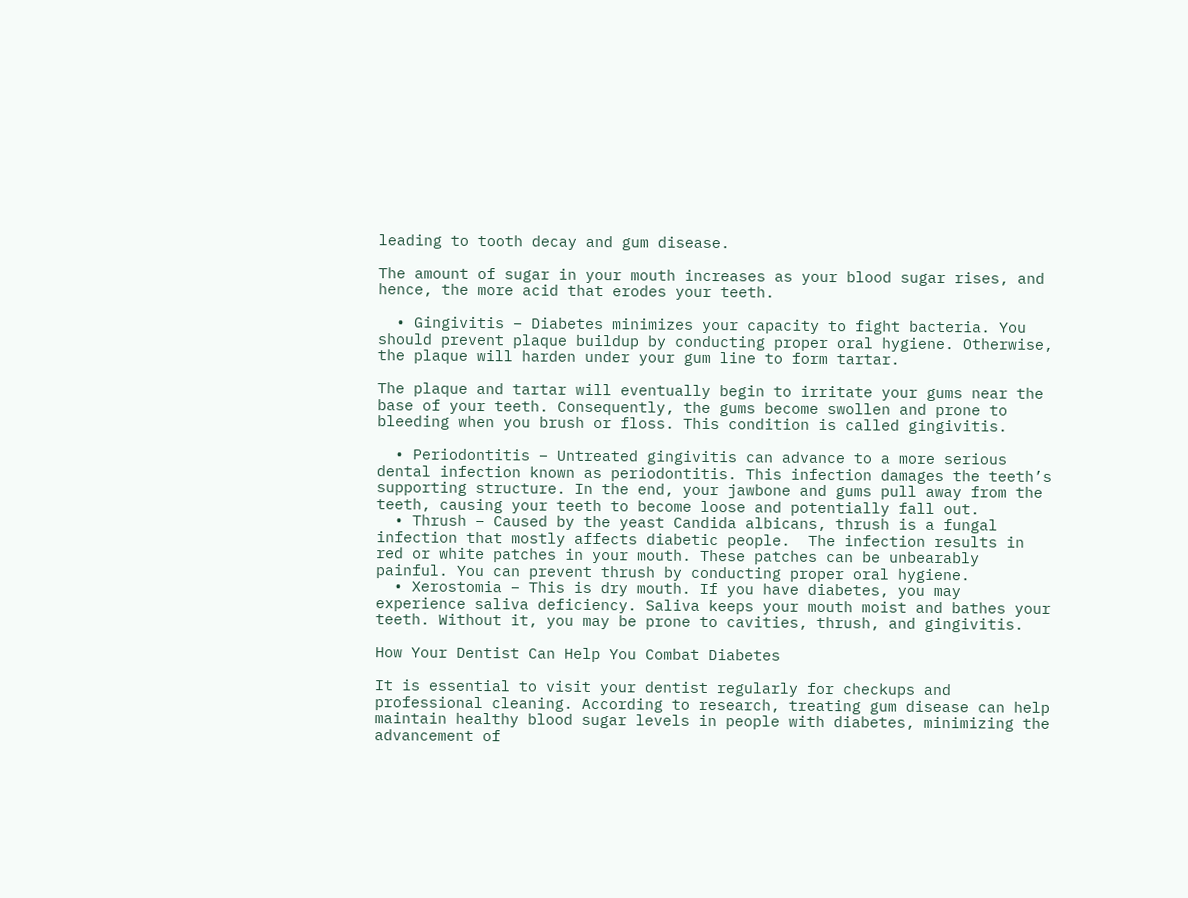leading to tooth decay and gum disease.

The amount of sugar in your mouth increases as your blood sugar rises, and hence, the more acid that erodes your teeth.

  • Gingivitis – Diabetes minimizes your capacity to fight bacteria. You should prevent plaque buildup by conducting proper oral hygiene. Otherwise, the plaque will harden under your gum line to form tartar.

The plaque and tartar will eventually begin to irritate your gums near the base of your teeth. Consequently, the gums become swollen and prone to bleeding when you brush or floss. This condition is called gingivitis.

  • Periodontitis – Untreated gingivitis can advance to a more serious dental infection known as periodontitis. This infection damages the teeth’s supporting structure. In the end, your jawbone and gums pull away from the teeth, causing your teeth to become loose and potentially fall out.
  • Thrush – Caused by the yeast Candida albicans, thrush is a fungal infection that mostly affects diabetic people.  The infection results in red or white patches in your mouth. These patches can be unbearably painful. You can prevent thrush by conducting proper oral hygiene.
  • Xerostomia – This is dry mouth. If you have diabetes, you may experience saliva deficiency. Saliva keeps your mouth moist and bathes your teeth. Without it, you may be prone to cavities, thrush, and gingivitis.

How Your Dentist Can Help You Combat Diabetes

It is essential to visit your dentist regularly for checkups and professional cleaning. According to research, treating gum disease can help maintain healthy blood sugar levels in people with diabetes, minimizing the advancement of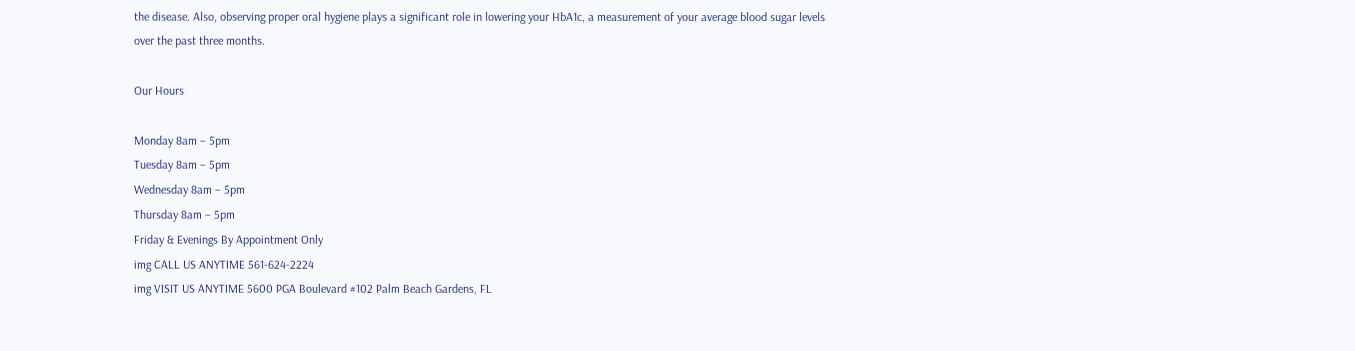the disease. Also, observing proper oral hygiene plays a significant role in lowering your HbA1c, a measurement of your average blood sugar levels over the past three months.

Our Hours

Monday 8am – 5pm
Tuesday 8am – 5pm
Wednesday 8am – 5pm
Thursday 8am – 5pm
Friday & Evenings By Appointment Only
img CALL US ANYTIME 561-624-2224
img VISIT US ANYTIME 5600 PGA Boulevard #102 Palm Beach Gardens, FL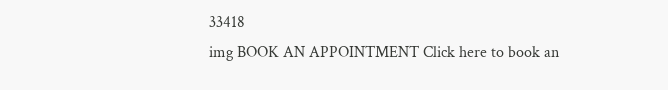33418
img BOOK AN APPOINTMENT Click here to book an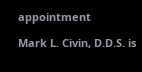appointment

Mark L. Civin, D.D.S. is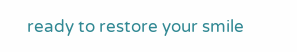ready to restore your smile